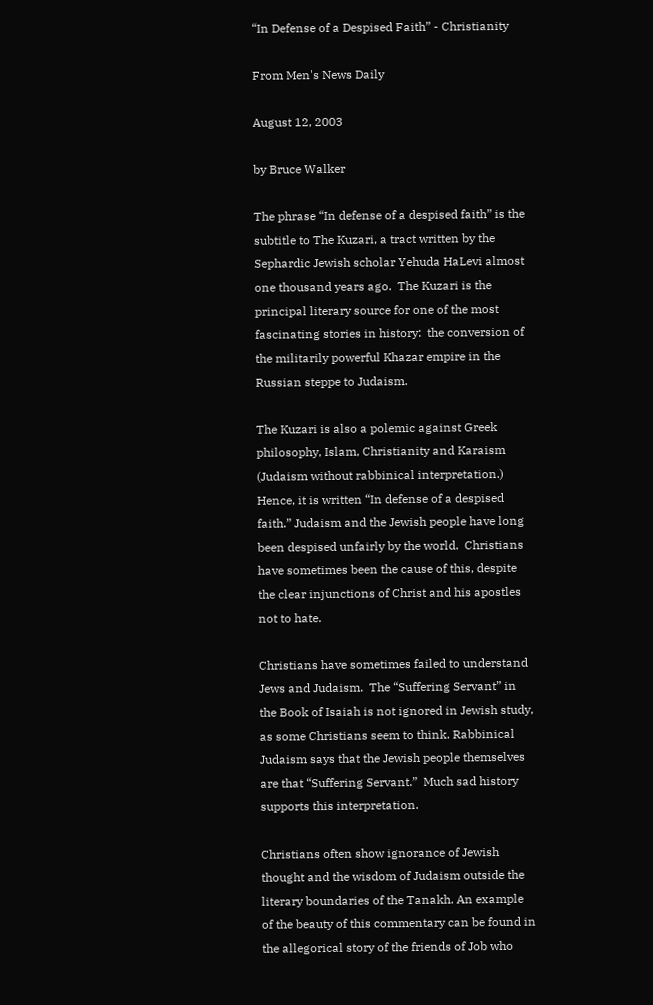“In Defense of a Despised Faith” - Christianity

From Men's News Daily

August 12, 2003

by Bruce Walker

The phrase “In defense of a despised faith” is the subtitle to The Kuzari, a tract written by the Sephardic Jewish scholar Yehuda HaLevi almost one thousand years ago.  The Kuzari is the principal literary source for one of the most fascinating stories in history:  the conversion of the militarily powerful Khazar empire in the Russian steppe to Judaism.

The Kuzari is also a polemic against Greek philosophy, Islam, Christianity and Karaism (Judaism without rabbinical interpretation.)  Hence, it is written “In defense of a despised faith.” Judaism and the Jewish people have long been despised unfairly by the world.  Christians have sometimes been the cause of this, despite the clear injunctions of Christ and his apostles not to hate.

Christians have sometimes failed to understand Jews and Judaism.  The “Suffering Servant” in the Book of Isaiah is not ignored in Jewish study, as some Christians seem to think. Rabbinical Judaism says that the Jewish people themselves are that “Suffering Servant.”  Much sad history supports this interpretation.

Christians often show ignorance of Jewish thought and the wisdom of Judaism outside the literary boundaries of the Tanakh. An example of the beauty of this commentary can be found in the allegorical story of the friends of Job who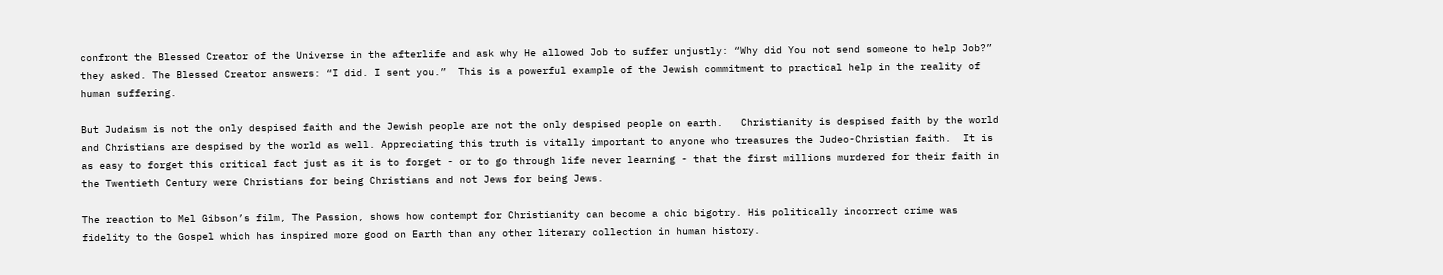confront the Blessed Creator of the Universe in the afterlife and ask why He allowed Job to suffer unjustly: “Why did You not send someone to help Job?” they asked. The Blessed Creator answers: “I did. I sent you.”  This is a powerful example of the Jewish commitment to practical help in the reality of human suffering.

But Judaism is not the only despised faith and the Jewish people are not the only despised people on earth.   Christianity is despised faith by the world and Christians are despised by the world as well. Appreciating this truth is vitally important to anyone who treasures the Judeo-Christian faith.  It is as easy to forget this critical fact just as it is to forget - or to go through life never learning - that the first millions murdered for their faith in the Twentieth Century were Christians for being Christians and not Jews for being Jews.

The reaction to Mel Gibson’s film, The Passion, shows how contempt for Christianity can become a chic bigotry. His politically incorrect crime was fidelity to the Gospel which has inspired more good on Earth than any other literary collection in human history.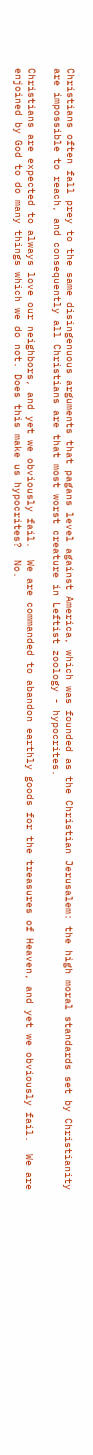Christians often fall prey to the same disingenuous arguments that pagans level against America, which was founded as the Christian Jerusalem: the high moral standards set by Christianity are impossible to reach, and consequently all Christians are that most worst creature in Leftist zoology - hypocrites.

Christians are expected to always love our neighbors, and yet we obviously fail.  We are commanded to abandon earthly goods for the treasures of Heaven, and yet we obviously fail.  We are enjoined by God to do many things which we do not. Does this make us hypocrites?  No.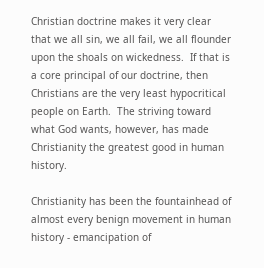Christian doctrine makes it very clear that we all sin, we all fail, we all flounder upon the shoals on wickedness.  If that is a core principal of our doctrine, then Christians are the very least hypocritical people on Earth.  The striving toward what God wants, however, has made Christianity the greatest good in human history.

Christianity has been the fountainhead of almost every benign movement in human history - emancipation of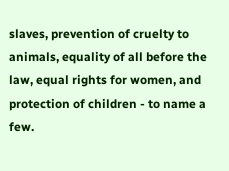slaves, prevention of cruelty to animals, equality of all before the law, equal rights for women, and protection of children - to name a few.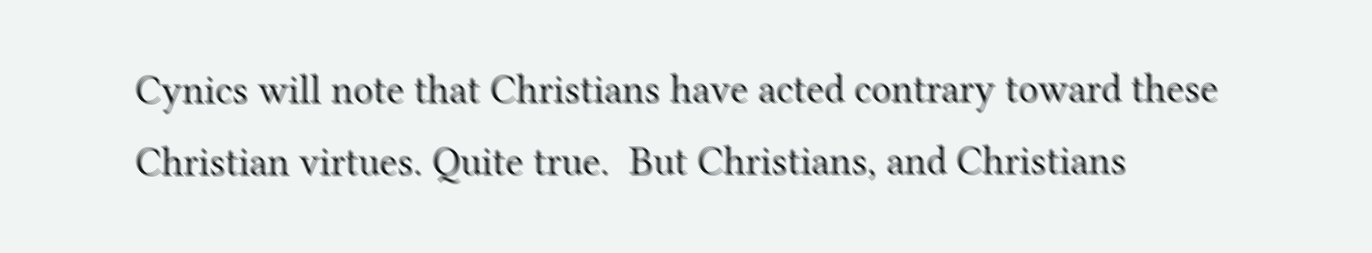Cynics will note that Christians have acted contrary toward these Christian virtues. Quite true.  But Christians, and Christians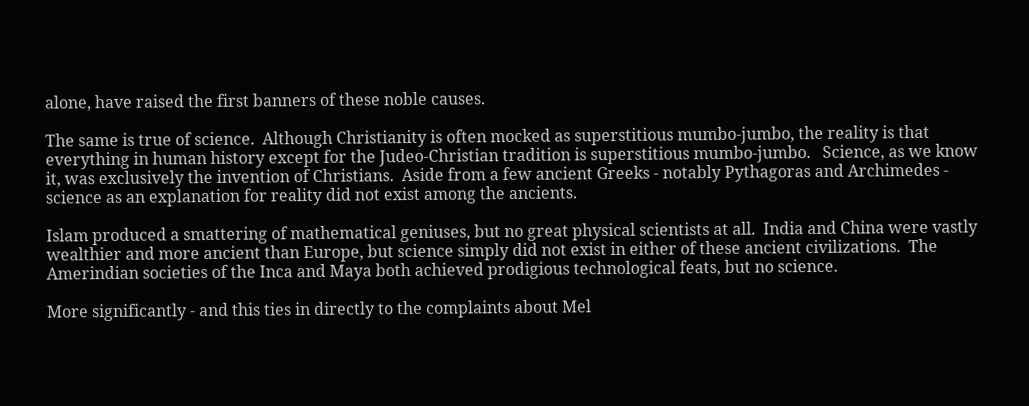alone, have raised the first banners of these noble causes.

The same is true of science.  Although Christianity is often mocked as superstitious mumbo-jumbo, the reality is that everything in human history except for the Judeo-Christian tradition is superstitious mumbo-jumbo.   Science, as we know it, was exclusively the invention of Christians.  Aside from a few ancient Greeks - notably Pythagoras and Archimedes - science as an explanation for reality did not exist among the ancients.

Islam produced a smattering of mathematical geniuses, but no great physical scientists at all.  India and China were vastly wealthier and more ancient than Europe, but science simply did not exist in either of these ancient civilizations.  The Amerindian societies of the Inca and Maya both achieved prodigious technological feats, but no science.

More significantly - and this ties in directly to the complaints about Mel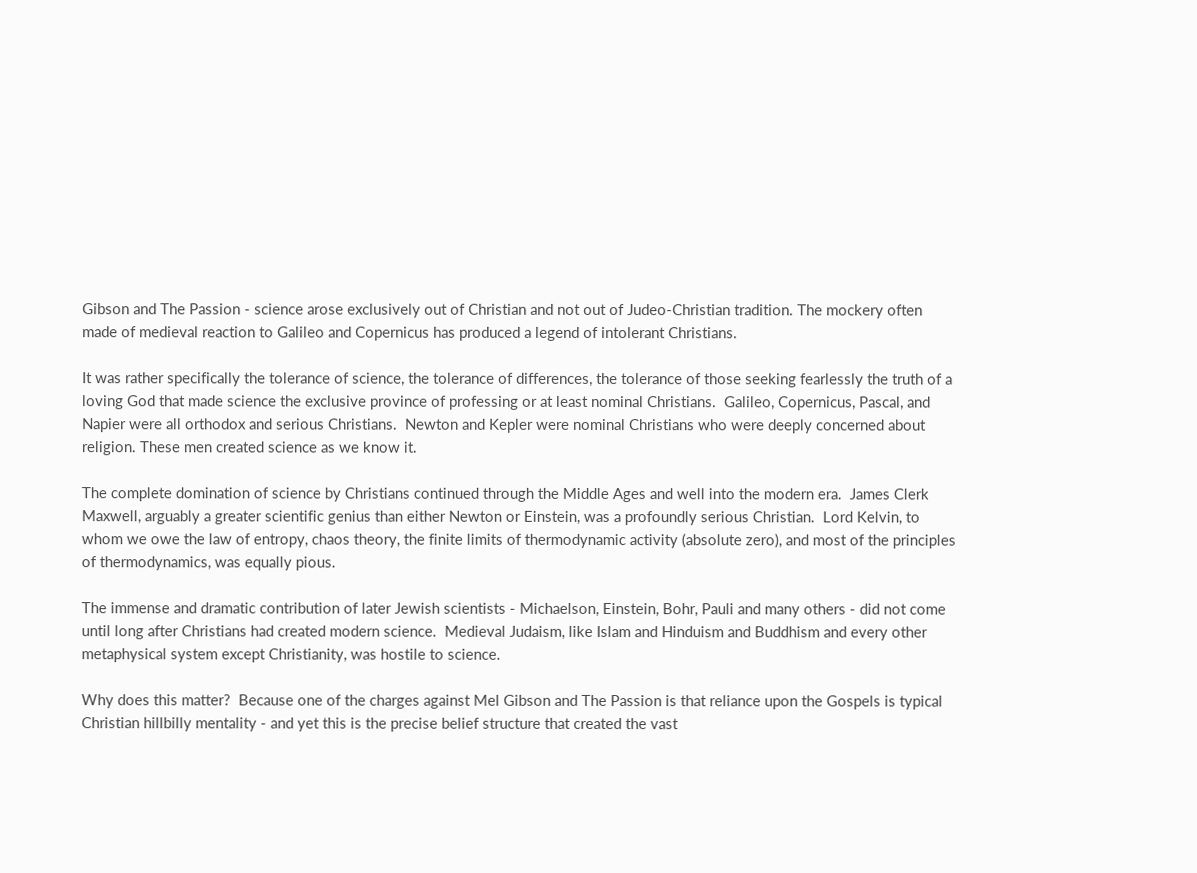Gibson and The Passion - science arose exclusively out of Christian and not out of Judeo-Christian tradition. The mockery often made of medieval reaction to Galileo and Copernicus has produced a legend of intolerant Christians.

It was rather specifically the tolerance of science, the tolerance of differences, the tolerance of those seeking fearlessly the truth of a loving God that made science the exclusive province of professing or at least nominal Christians.  Galileo, Copernicus, Pascal, and Napier were all orthodox and serious Christians.  Newton and Kepler were nominal Christians who were deeply concerned about religion. These men created science as we know it.

The complete domination of science by Christians continued through the Middle Ages and well into the modern era.  James Clerk Maxwell, arguably a greater scientific genius than either Newton or Einstein, was a profoundly serious Christian.  Lord Kelvin, to whom we owe the law of entropy, chaos theory, the finite limits of thermodynamic activity (absolute zero), and most of the principles of thermodynamics, was equally pious.

The immense and dramatic contribution of later Jewish scientists - Michaelson, Einstein, Bohr, Pauli and many others - did not come until long after Christians had created modern science.  Medieval Judaism, like Islam and Hinduism and Buddhism and every other metaphysical system except Christianity, was hostile to science.

Why does this matter?  Because one of the charges against Mel Gibson and The Passion is that reliance upon the Gospels is typical Christian hillbilly mentality - and yet this is the precise belief structure that created the vast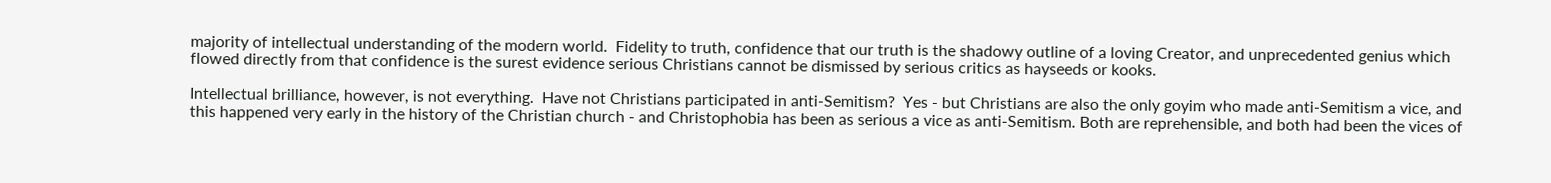majority of intellectual understanding of the modern world.  Fidelity to truth, confidence that our truth is the shadowy outline of a loving Creator, and unprecedented genius which flowed directly from that confidence is the surest evidence serious Christians cannot be dismissed by serious critics as hayseeds or kooks.

Intellectual brilliance, however, is not everything.  Have not Christians participated in anti-Semitism?  Yes - but Christians are also the only goyim who made anti-Semitism a vice, and this happened very early in the history of the Christian church - and Christophobia has been as serious a vice as anti-Semitism. Both are reprehensible, and both had been the vices of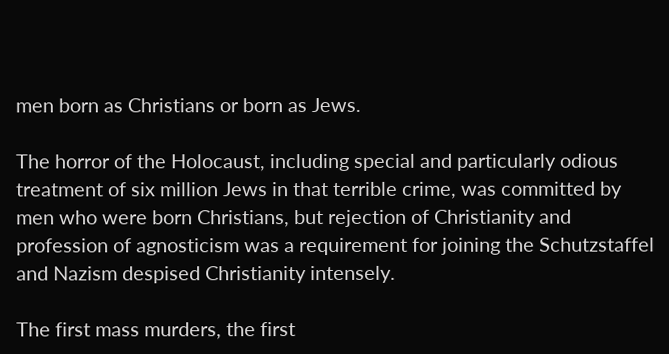men born as Christians or born as Jews.

The horror of the Holocaust, including special and particularly odious treatment of six million Jews in that terrible crime, was committed by men who were born Christians, but rejection of Christianity and profession of agnosticism was a requirement for joining the Schutzstaffel and Nazism despised Christianity intensely.

The first mass murders, the first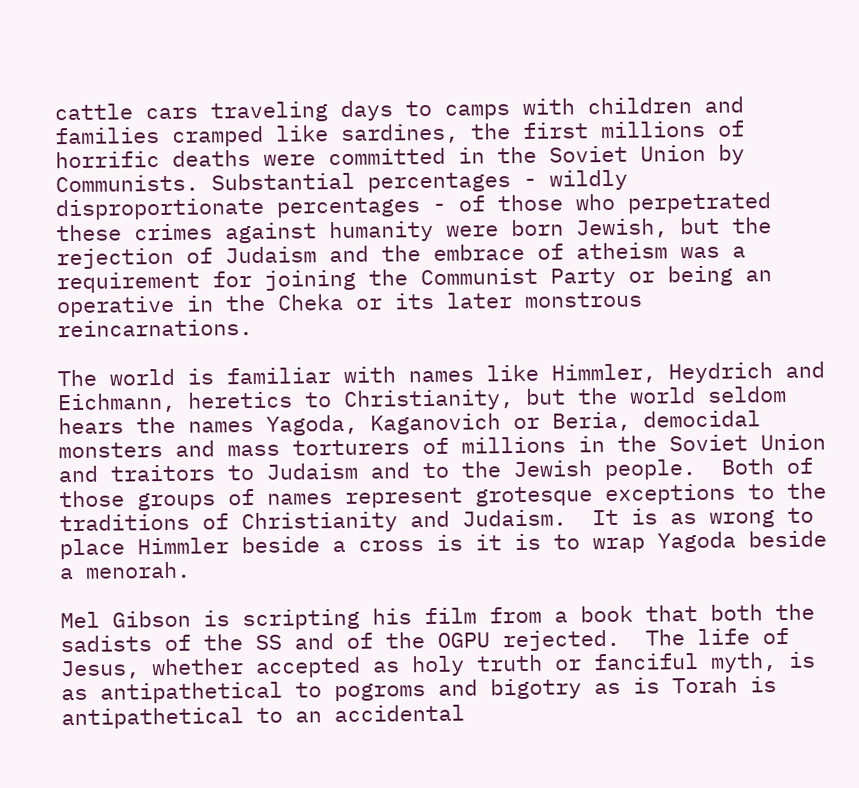cattle cars traveling days to camps with children and families cramped like sardines, the first millions of horrific deaths were committed in the Soviet Union by Communists. Substantial percentages - wildly disproportionate percentages - of those who perpetrated these crimes against humanity were born Jewish, but the rejection of Judaism and the embrace of atheism was a requirement for joining the Communist Party or being an operative in the Cheka or its later monstrous reincarnations.

The world is familiar with names like Himmler, Heydrich and Eichmann, heretics to Christianity, but the world seldom hears the names Yagoda, Kaganovich or Beria, democidal monsters and mass torturers of millions in the Soviet Union and traitors to Judaism and to the Jewish people.  Both of those groups of names represent grotesque exceptions to the traditions of Christianity and Judaism.  It is as wrong to place Himmler beside a cross is it is to wrap Yagoda beside a menorah.

Mel Gibson is scripting his film from a book that both the sadists of the SS and of the OGPU rejected.  The life of Jesus, whether accepted as holy truth or fanciful myth, is as antipathetical to pogroms and bigotry as is Torah is antipathetical to an accidental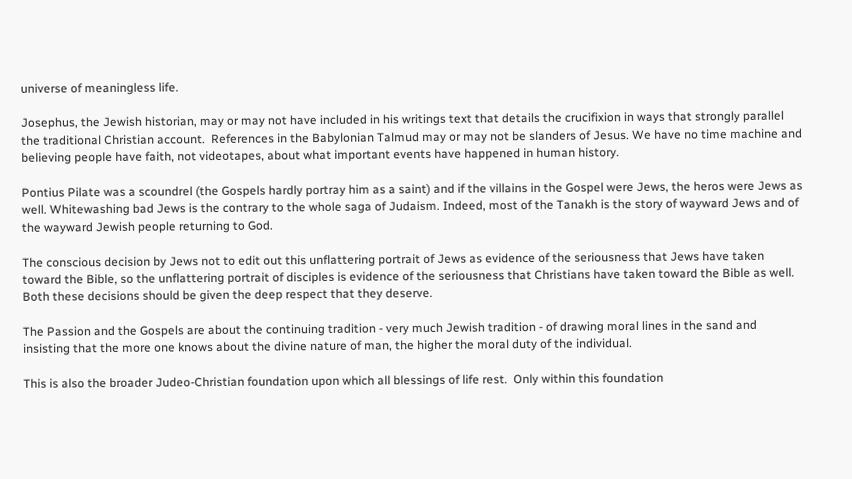universe of meaningless life.

Josephus, the Jewish historian, may or may not have included in his writings text that details the crucifixion in ways that strongly parallel the traditional Christian account.  References in the Babylonian Talmud may or may not be slanders of Jesus. We have no time machine and believing people have faith, not videotapes, about what important events have happened in human history.

Pontius Pilate was a scoundrel (the Gospels hardly portray him as a saint) and if the villains in the Gospel were Jews, the heros were Jews as well. Whitewashing bad Jews is the contrary to the whole saga of Judaism. Indeed, most of the Tanakh is the story of wayward Jews and of the wayward Jewish people returning to God.

The conscious decision by Jews not to edit out this unflattering portrait of Jews as evidence of the seriousness that Jews have taken toward the Bible, so the unflattering portrait of disciples is evidence of the seriousness that Christians have taken toward the Bible as well.  Both these decisions should be given the deep respect that they deserve.

The Passion and the Gospels are about the continuing tradition - very much Jewish tradition - of drawing moral lines in the sand and insisting that the more one knows about the divine nature of man, the higher the moral duty of the individual.

This is also the broader Judeo-Christian foundation upon which all blessings of life rest.  Only within this foundation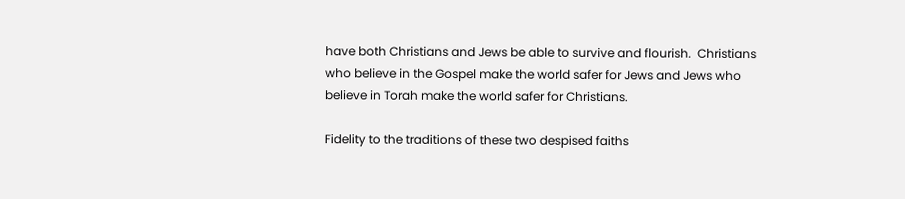have both Christians and Jews be able to survive and flourish.  Christians who believe in the Gospel make the world safer for Jews and Jews who believe in Torah make the world safer for Christians.

Fidelity to the traditions of these two despised faiths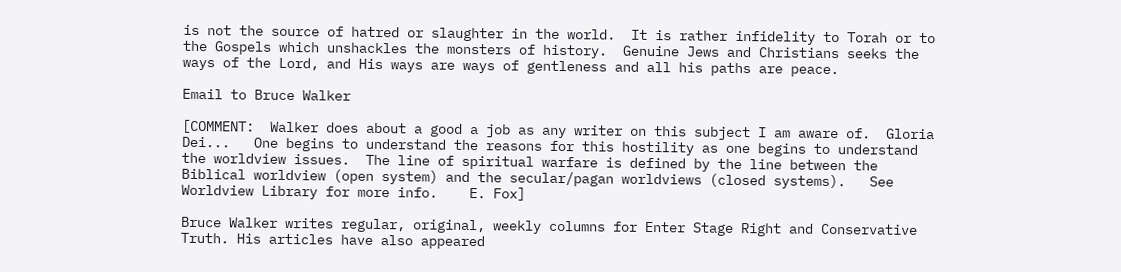is not the source of hatred or slaughter in the world.  It is rather infidelity to Torah or to the Gospels which unshackles the monsters of history.  Genuine Jews and Christians seeks the ways of the Lord, and His ways are ways of gentleness and all his paths are peace.

Email to Bruce Walker

[COMMENT:  Walker does about a good a job as any writer on this subject I am aware of.  Gloria Dei...   One begins to understand the reasons for this hostility as one begins to understand the worldview issues.  The line of spiritual warfare is defined by the line between the Biblical worldview (open system) and the secular/pagan worldviews (closed systems).   See Worldview Library for more info.    E. Fox]

Bruce Walker writes regular, original, weekly columns for Enter Stage Right and Conservative Truth. His articles have also appeared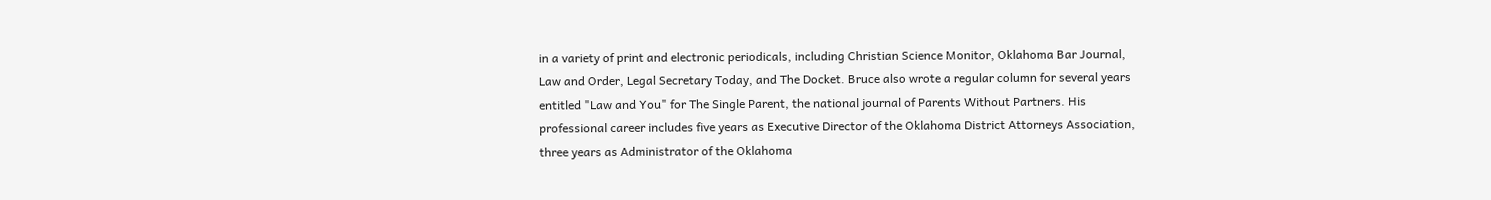in a variety of print and electronic periodicals, including Christian Science Monitor, Oklahoma Bar Journal, Law and Order, Legal Secretary Today, and The Docket. Bruce also wrote a regular column for several years entitled "Law and You" for The Single Parent, the national journal of Parents Without Partners. His professional career includes five years as Executive Director of the Oklahoma District Attorneys Association, three years as Administrator of the Oklahoma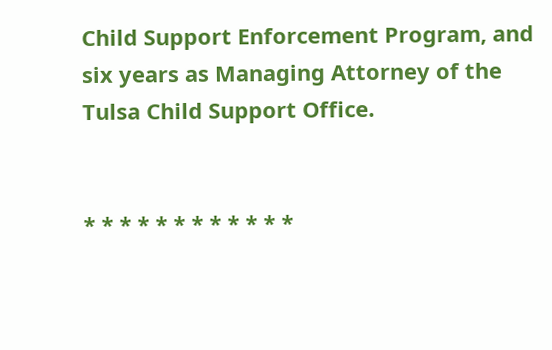Child Support Enforcement Program, and six years as Managing Attorney of the Tulsa Child Support Office.


* * * * * * * * * * * *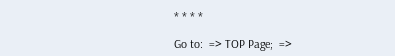* * * *

Go to:  => TOP Page;  =>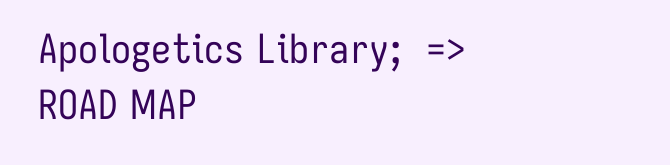Apologetics Library;  => ROAD MAP